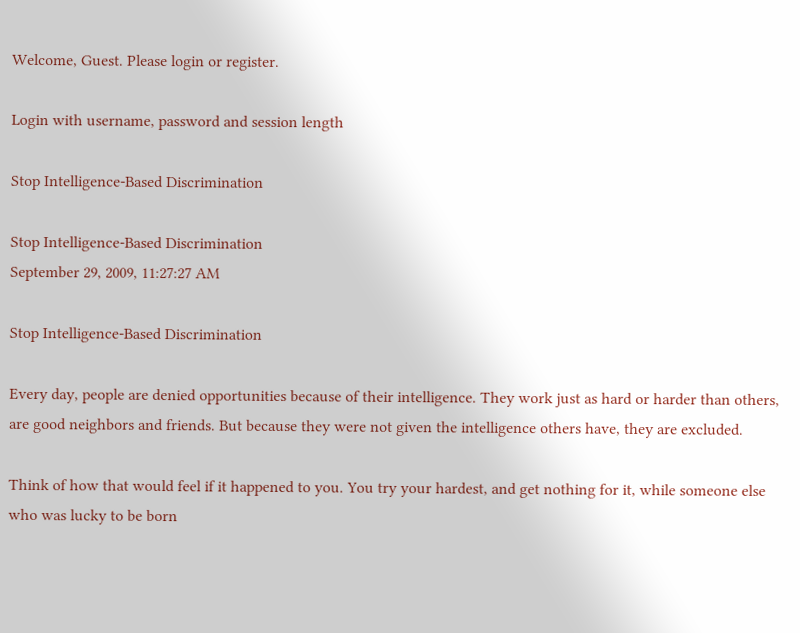Welcome, Guest. Please login or register.

Login with username, password and session length

Stop Intelligence-Based Discrimination

Stop Intelligence-Based Discrimination
September 29, 2009, 11:27:27 AM

Stop Intelligence-Based Discrimination

Every day, people are denied opportunities because of their intelligence. They work just as hard or harder than others, are good neighbors and friends. But because they were not given the intelligence others have, they are excluded.

Think of how that would feel if it happened to you. You try your hardest, and get nothing for it, while someone else who was lucky to be born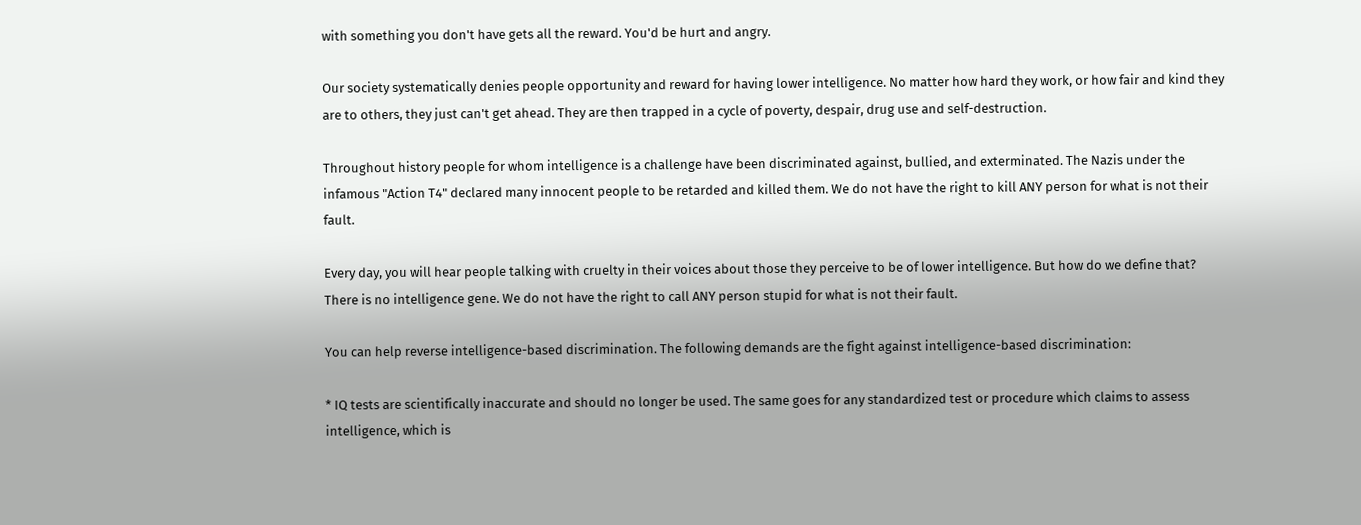with something you don't have gets all the reward. You'd be hurt and angry.

Our society systematically denies people opportunity and reward for having lower intelligence. No matter how hard they work, or how fair and kind they are to others, they just can't get ahead. They are then trapped in a cycle of poverty, despair, drug use and self-destruction.

Throughout history people for whom intelligence is a challenge have been discriminated against, bullied, and exterminated. The Nazis under the infamous "Action T4" declared many innocent people to be retarded and killed them. We do not have the right to kill ANY person for what is not their fault.

Every day, you will hear people talking with cruelty in their voices about those they perceive to be of lower intelligence. But how do we define that? There is no intelligence gene. We do not have the right to call ANY person stupid for what is not their fault.

You can help reverse intelligence-based discrimination. The following demands are the fight against intelligence-based discrimination:

* IQ tests are scientifically inaccurate and should no longer be used. The same goes for any standardized test or procedure which claims to assess intelligence, which is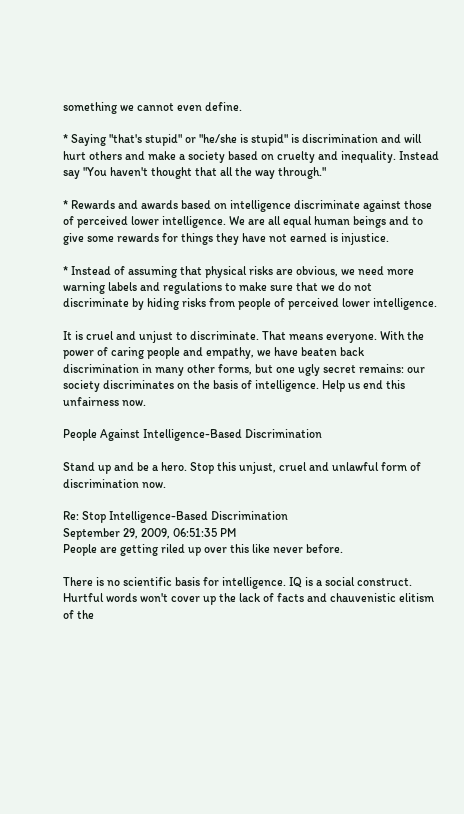something we cannot even define.

* Saying "that's stupid" or "he/she is stupid" is discrimination and will hurt others and make a society based on cruelty and inequality. Instead say "You haven't thought that all the way through."

* Rewards and awards based on intelligence discriminate against those of perceived lower intelligence. We are all equal human beings and to give some rewards for things they have not earned is injustice.

* Instead of assuming that physical risks are obvious, we need more warning labels and regulations to make sure that we do not discriminate by hiding risks from people of perceived lower intelligence.

It is cruel and unjust to discriminate. That means everyone. With the power of caring people and empathy, we have beaten back discrimination in many other forms, but one ugly secret remains: our society discriminates on the basis of intelligence. Help us end this unfairness now.

People Against Intelligence-Based Discrimination

Stand up and be a hero. Stop this unjust, cruel and unlawful form of discrimination now.

Re: Stop Intelligence-Based Discrimination
September 29, 2009, 06:51:35 PM
People are getting riled up over this like never before.

There is no scientific basis for intelligence. IQ is a social construct. Hurtful words won't cover up the lack of facts and chauvenistic elitism of the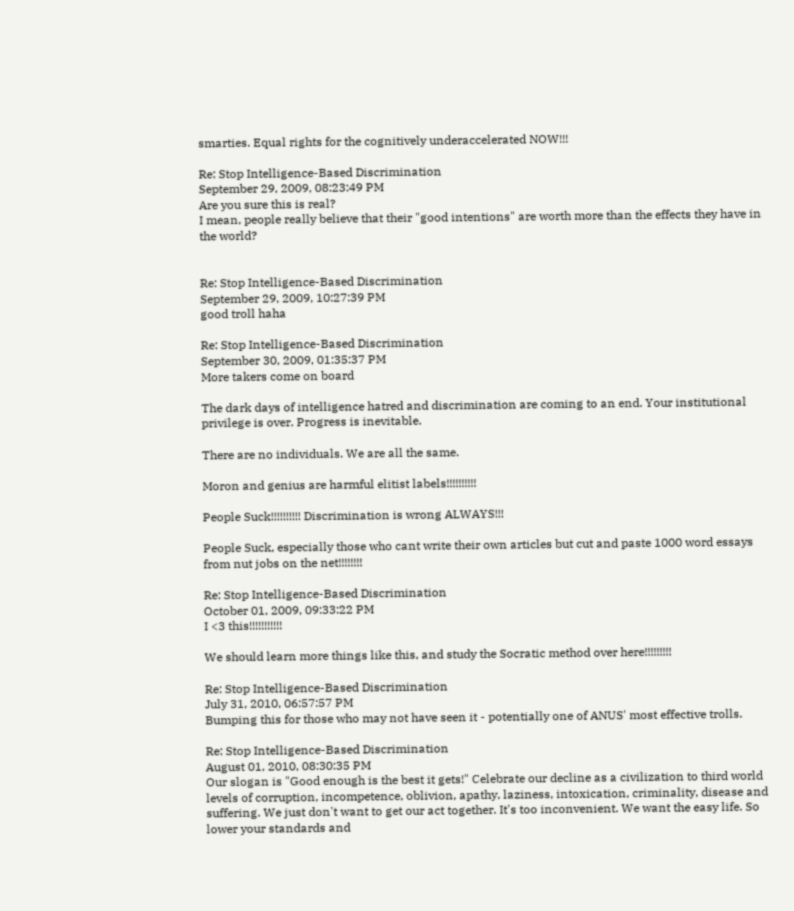smarties. Equal rights for the cognitively underaccelerated NOW!!!

Re: Stop Intelligence-Based Discrimination
September 29, 2009, 08:23:49 PM
Are you sure this is real?
I mean, people really believe that their "good intentions" are worth more than the effects they have in the world?


Re: Stop Intelligence-Based Discrimination
September 29, 2009, 10:27:39 PM
good troll haha

Re: Stop Intelligence-Based Discrimination
September 30, 2009, 01:35:37 PM
More takers come on board

The dark days of intelligence hatred and discrimination are coming to an end. Your institutional privilege is over. Progress is inevitable.

There are no individuals. We are all the same.

Moron and genius are harmful elitist labels!!!!!!!!!!

People Suck!!!!!!!!!! Discrimination is wrong ALWAYS!!!

People Suck, especially those who cant write their own articles but cut and paste 1000 word essays from nut jobs on the net!!!!!!!!

Re: Stop Intelligence-Based Discrimination
October 01, 2009, 09:33:22 PM
I <3 this!!!!!!!!!!!

We should learn more things like this, and study the Socratic method over here!!!!!!!!!

Re: Stop Intelligence-Based Discrimination
July 31, 2010, 06:57:57 PM
Bumping this for those who may not have seen it - potentially one of ANUS' most effective trolls.

Re: Stop Intelligence-Based Discrimination
August 01, 2010, 08:30:35 PM
Our slogan is "Good enough is the best it gets!" Celebrate our decline as a civilization to third world levels of corruption, incompetence, oblivion, apathy, laziness, intoxication, criminality, disease and suffering. We just don't want to get our act together. It's too inconvenient. We want the easy life. So lower your standards and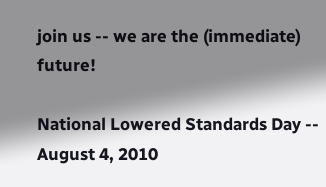join us -- we are the (immediate) future!

National Lowered Standards Day -- August 4, 2010